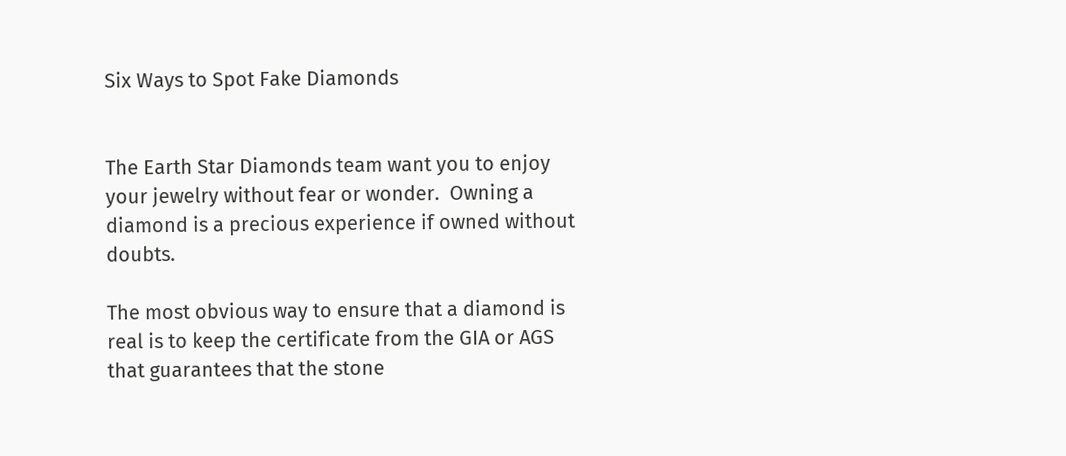Six Ways to Spot Fake Diamonds


The Earth Star Diamonds team want you to enjoy your jewelry without fear or wonder.  Owning a diamond is a precious experience if owned without doubts.

The most obvious way to ensure that a diamond is real is to keep the certificate from the GIA or AGS that guarantees that the stone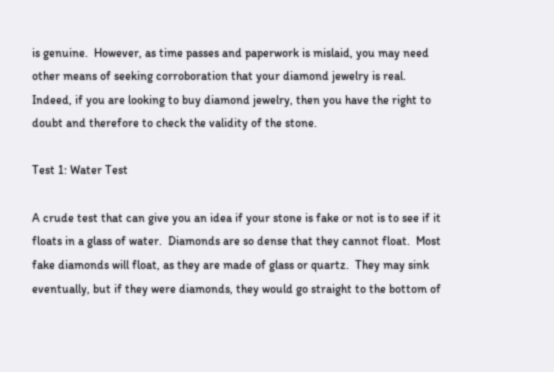is genuine.  However, as time passes and paperwork is mislaid, you may need other means of seeking corroboration that your diamond jewelry is real. Indeed, if you are looking to buy diamond jewelry, then you have the right to doubt and therefore to check the validity of the stone.

Test 1: Water Test

A crude test that can give you an idea if your stone is fake or not is to see if it floats in a glass of water.  Diamonds are so dense that they cannot float.  Most fake diamonds will float, as they are made of glass or quartz.  They may sink eventually, but if they were diamonds, they would go straight to the bottom of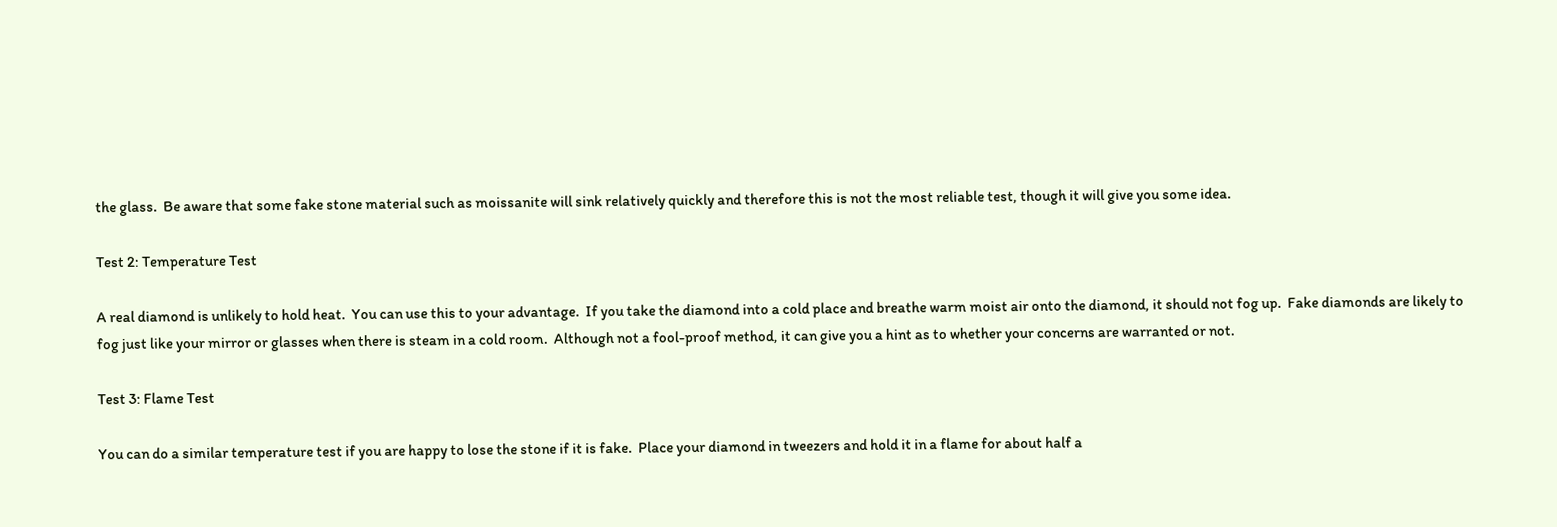the glass.  Be aware that some fake stone material such as moissanite will sink relatively quickly and therefore this is not the most reliable test, though it will give you some idea.

Test 2: Temperature Test

A real diamond is unlikely to hold heat.  You can use this to your advantage.  If you take the diamond into a cold place and breathe warm moist air onto the diamond, it should not fog up.  Fake diamonds are likely to fog just like your mirror or glasses when there is steam in a cold room.  Although not a fool-proof method, it can give you a hint as to whether your concerns are warranted or not.

Test 3: Flame Test

You can do a similar temperature test if you are happy to lose the stone if it is fake.  Place your diamond in tweezers and hold it in a flame for about half a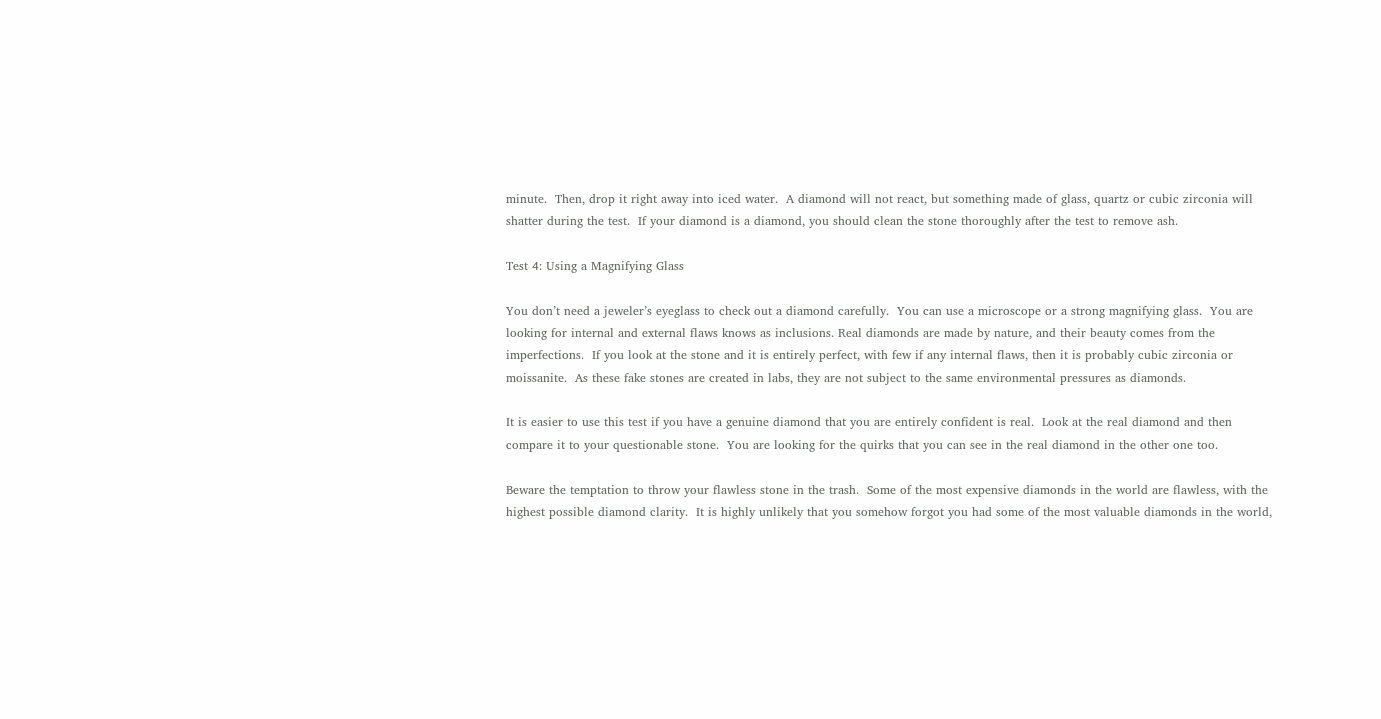minute.  Then, drop it right away into iced water.  A diamond will not react, but something made of glass, quartz or cubic zirconia will shatter during the test.  If your diamond is a diamond, you should clean the stone thoroughly after the test to remove ash.

Test 4: Using a Magnifying Glass

You don’t need a jeweler’s eyeglass to check out a diamond carefully.  You can use a microscope or a strong magnifying glass.  You are looking for internal and external flaws knows as inclusions. Real diamonds are made by nature, and their beauty comes from the imperfections.  If you look at the stone and it is entirely perfect, with few if any internal flaws, then it is probably cubic zirconia or moissanite.  As these fake stones are created in labs, they are not subject to the same environmental pressures as diamonds.

It is easier to use this test if you have a genuine diamond that you are entirely confident is real.  Look at the real diamond and then compare it to your questionable stone.  You are looking for the quirks that you can see in the real diamond in the other one too.

Beware the temptation to throw your flawless stone in the trash.  Some of the most expensive diamonds in the world are flawless, with the highest possible diamond clarity.  It is highly unlikely that you somehow forgot you had some of the most valuable diamonds in the world,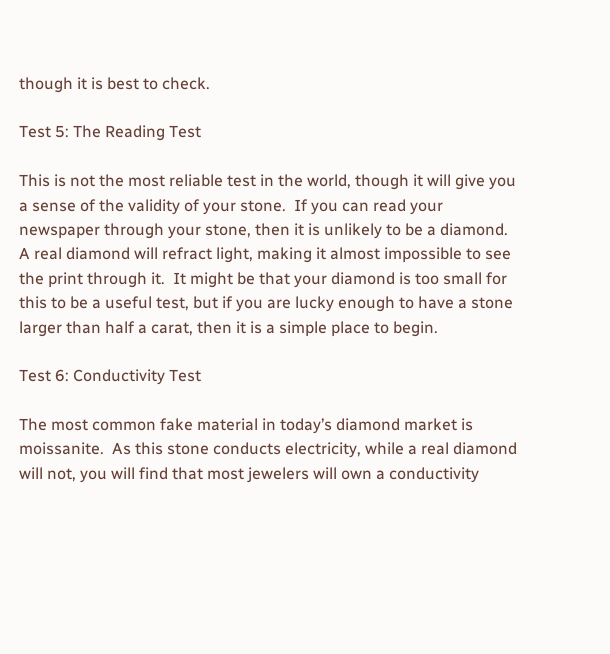though it is best to check.

Test 5: The Reading Test

This is not the most reliable test in the world, though it will give you a sense of the validity of your stone.  If you can read your newspaper through your stone, then it is unlikely to be a diamond.  A real diamond will refract light, making it almost impossible to see the print through it.  It might be that your diamond is too small for this to be a useful test, but if you are lucky enough to have a stone larger than half a carat, then it is a simple place to begin.

Test 6: Conductivity Test

The most common fake material in today’s diamond market is moissanite.  As this stone conducts electricity, while a real diamond will not, you will find that most jewelers will own a conductivity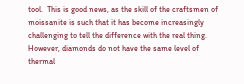tool.  This is good news, as the skill of the craftsmen of moissanite is such that it has become increasingly challenging to tell the difference with the real thing.  However, diamonds do not have the same level of thermal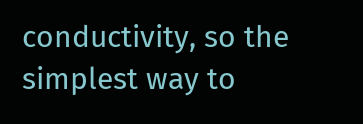conductivity, so the simplest way to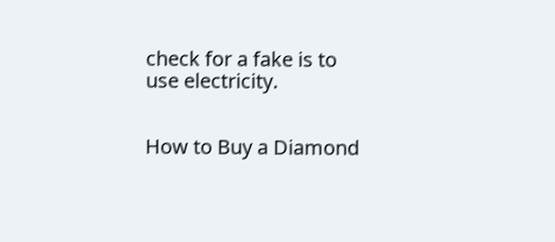check for a fake is to use electricity.


How to Buy a Diamond